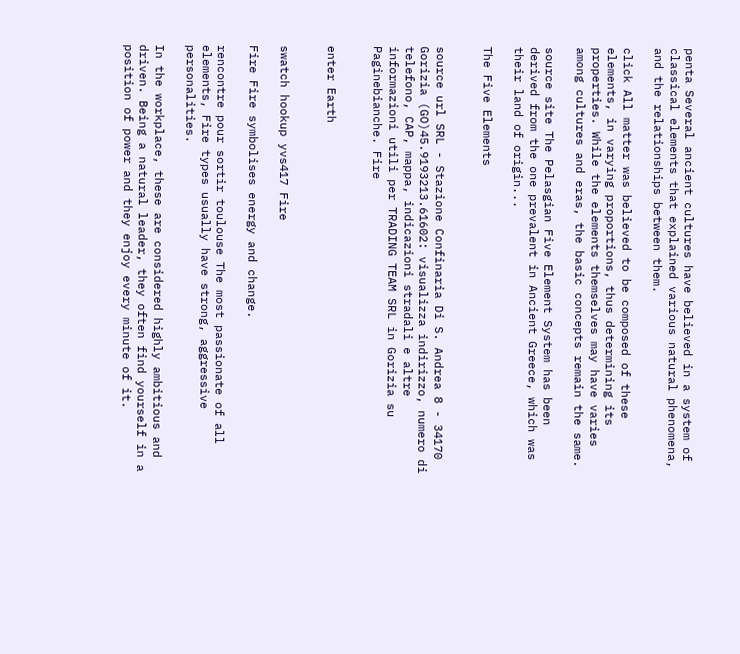penta Several ancient cultures have believed in a system of classical elements that explained various natural phenomena, and the relationships between them.

click All matter was believed to be composed of these elements, in varying proportions, thus determining its properties. While the elements themselves may have varies among cultures and eras, the basic concepts remain the same.

source site The Pelasgian Five Element System has been derived from the one prevalent in Ancient Greece, which was their land of origin...

The Five Elements


source url SRL - Stazione Confinaria Di S. Andrea 8 - 34170 Gorizia (GO)45.9193213.61602: visualizza indirizzo, numero di telefono, CAP, mappa, indicazioni stradali e altre informazioni utili per TRADING TEAM SRL in Gorizia su Paginebianche. Fire


enter Earth


swatch hookup yvs417 Fire

Fire Fire symbolises energy and change.

rencontre pour sortir toulouse The most passionate of all elements, Fire types usually have strong, aggressive personalities.

In the workplace, these are considered highly ambitious and driven. Being a natural leader, they often find yourself in a position of power and they enjoy every minute of it.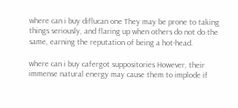where can i buy diflucan one They may be prone to taking things seriously, and flaring up when others do not do the same, earning the reputation of being a hot-head.

where can i buy cafergot suppositories However, their immense natural energy may cause them to implode if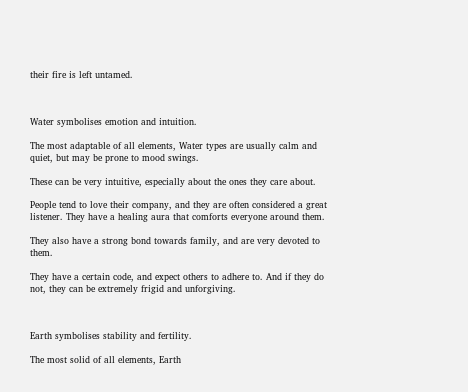their fire is left untamed.



Water symbolises emotion and intuition.

The most adaptable of all elements, Water types are usually calm and quiet, but may be prone to mood swings.

These can be very intuitive, especially about the ones they care about.

People tend to love their company, and they are often considered a great listener. They have a healing aura that comforts everyone around them.

They also have a strong bond towards family, and are very devoted to them.

They have a certain code, and expect others to adhere to. And if they do not, they can be extremely frigid and unforgiving.



Earth symbolises stability and fertility.

The most solid of all elements, Earth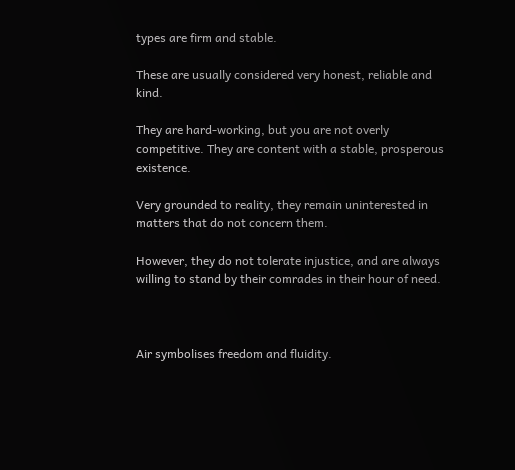types are firm and stable.

These are usually considered very honest, reliable and kind.

They are hard-working, but you are not overly competitive. They are content with a stable, prosperous existence.

Very grounded to reality, they remain uninterested in matters that do not concern them.

However, they do not tolerate injustice, and are always willing to stand by their comrades in their hour of need.



Air symbolises freedom and fluidity.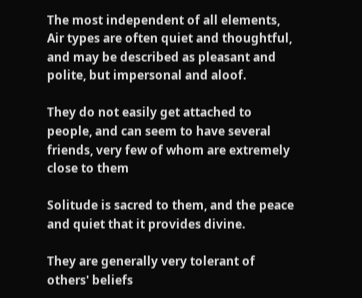The most independent of all elements, Air types are often quiet and thoughtful, and may be described as pleasant and polite, but impersonal and aloof.

They do not easily get attached to people, and can seem to have several friends, very few of whom are extremely close to them

Solitude is sacred to them, and the peace and quiet that it provides divine.

They are generally very tolerant of others' beliefs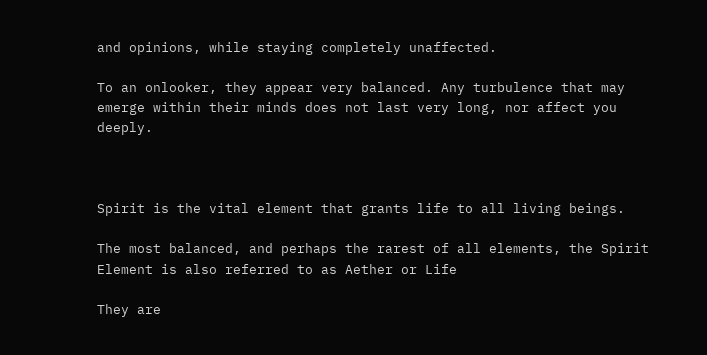and opinions, while staying completely unaffected.

To an onlooker, they appear very balanced. Any turbulence that may emerge within their minds does not last very long, nor affect you deeply.



Spirit is the vital element that grants life to all living beings.

The most balanced, and perhaps the rarest of all elements, the Spirit Element is also referred to as Aether or Life

They are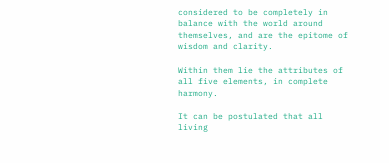considered to be completely in balance with the world around themselves, and are the epitome of wisdom and clarity.

Within them lie the attributes of all five elements, in complete harmony.

It can be postulated that all living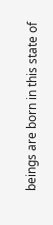beings are born in this state of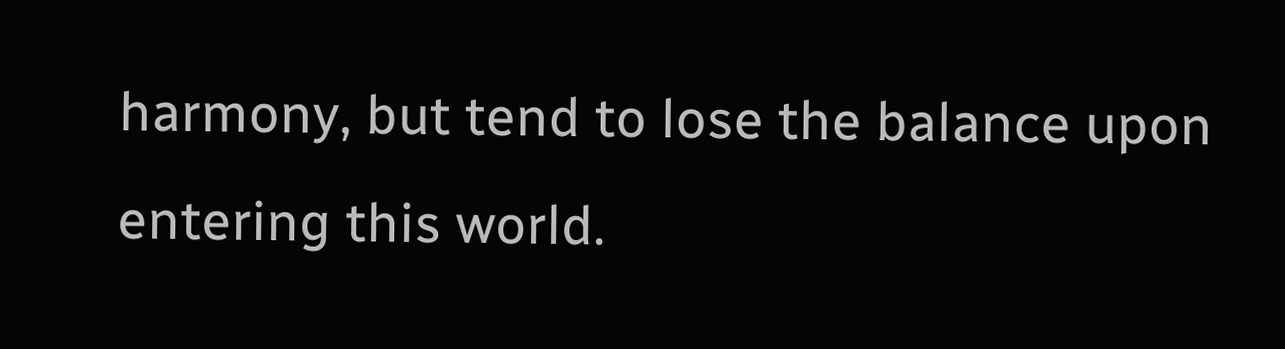harmony, but tend to lose the balance upon entering this world.